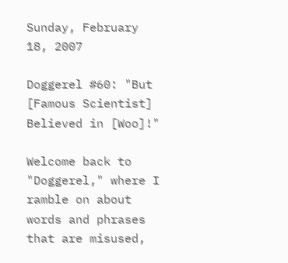Sunday, February 18, 2007

Doggerel #60: "But [Famous Scientist] Believed in [Woo]!"

Welcome back to "Doggerel," where I ramble on about words and phrases that are misused,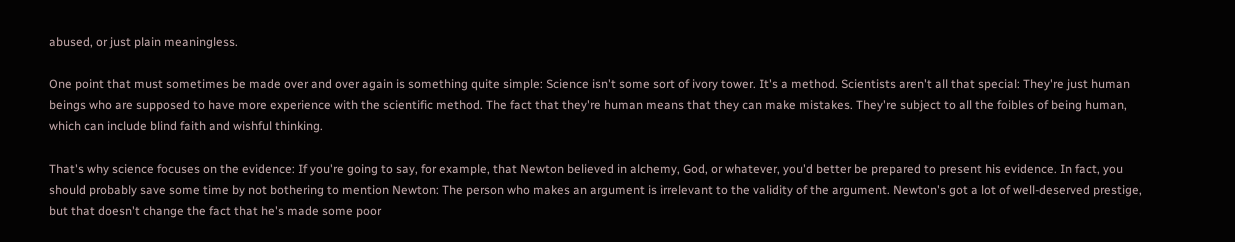abused, or just plain meaningless.

One point that must sometimes be made over and over again is something quite simple: Science isn't some sort of ivory tower. It's a method. Scientists aren't all that special: They're just human beings who are supposed to have more experience with the scientific method. The fact that they're human means that they can make mistakes. They're subject to all the foibles of being human, which can include blind faith and wishful thinking.

That's why science focuses on the evidence: If you're going to say, for example, that Newton believed in alchemy, God, or whatever, you'd better be prepared to present his evidence. In fact, you should probably save some time by not bothering to mention Newton: The person who makes an argument is irrelevant to the validity of the argument. Newton's got a lot of well-deserved prestige, but that doesn't change the fact that he's made some poor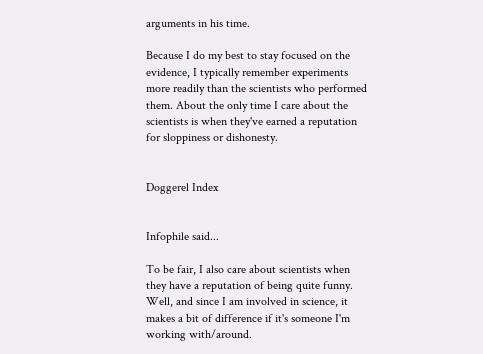arguments in his time.

Because I do my best to stay focused on the evidence, I typically remember experiments more readily than the scientists who performed them. About the only time I care about the scientists is when they've earned a reputation for sloppiness or dishonesty.


Doggerel Index


Infophile said...

To be fair, I also care about scientists when they have a reputation of being quite funny. Well, and since I am involved in science, it makes a bit of difference if it's someone I'm working with/around.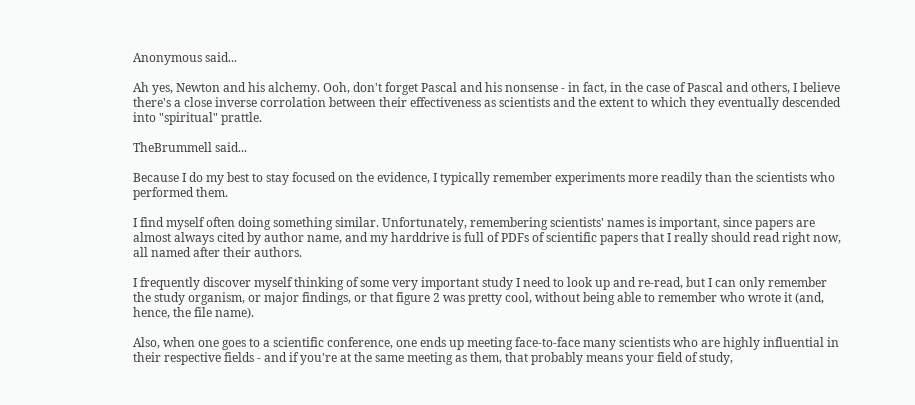Anonymous said...

Ah yes, Newton and his alchemy. Ooh, don't forget Pascal and his nonsense - in fact, in the case of Pascal and others, I believe there's a close inverse corrolation between their effectiveness as scientists and the extent to which they eventually descended into "spiritual" prattle.

TheBrummell said...

Because I do my best to stay focused on the evidence, I typically remember experiments more readily than the scientists who performed them.

I find myself often doing something similar. Unfortunately, remembering scientists' names is important, since papers are almost always cited by author name, and my harddrive is full of PDFs of scientific papers that I really should read right now, all named after their authors.

I frequently discover myself thinking of some very important study I need to look up and re-read, but I can only remember the study organism, or major findings, or that figure 2 was pretty cool, without being able to remember who wrote it (and, hence, the file name).

Also, when one goes to a scientific conference, one ends up meeting face-to-face many scientists who are highly influential in their respective fields - and if you're at the same meeting as them, that probably means your field of study,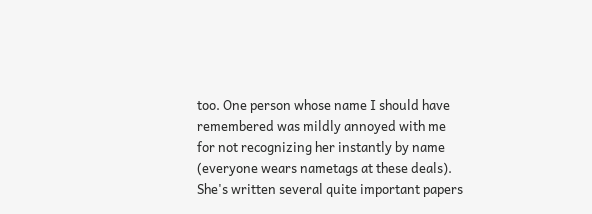too. One person whose name I should have remembered was mildly annoyed with me for not recognizing her instantly by name (everyone wears nametags at these deals). She's written several quite important papers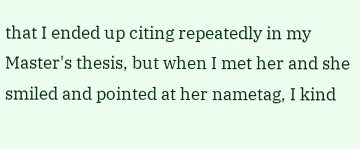that I ended up citing repeatedly in my Master's thesis, but when I met her and she smiled and pointed at her nametag, I kind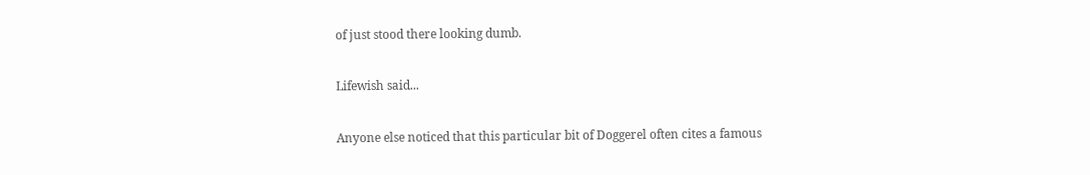of just stood there looking dumb.

Lifewish said...

Anyone else noticed that this particular bit of Doggerel often cites a famous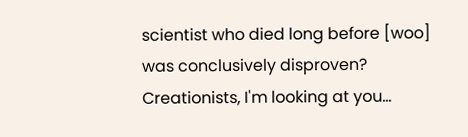scientist who died long before [woo] was conclusively disproven? Creationists, I'm looking at you...